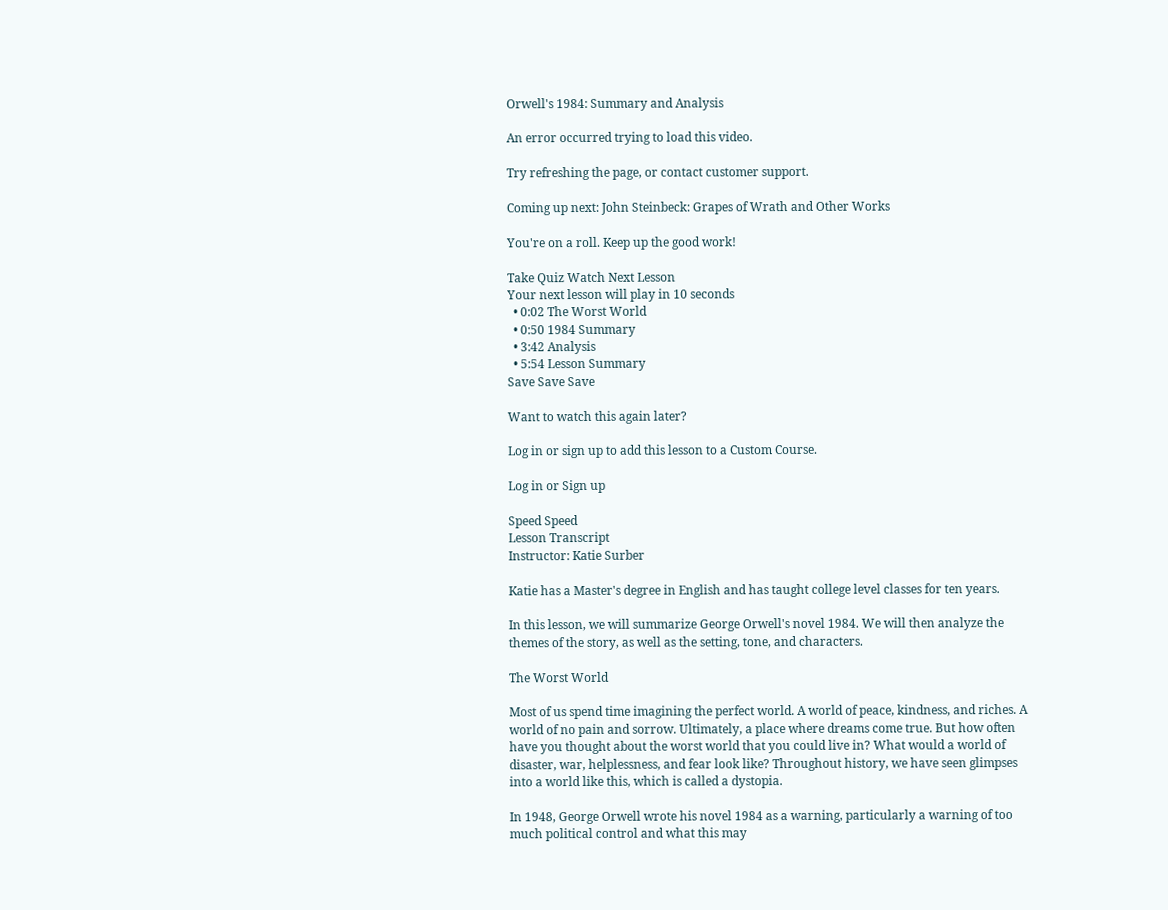Orwell's 1984: Summary and Analysis

An error occurred trying to load this video.

Try refreshing the page, or contact customer support.

Coming up next: John Steinbeck: Grapes of Wrath and Other Works

You're on a roll. Keep up the good work!

Take Quiz Watch Next Lesson
Your next lesson will play in 10 seconds
  • 0:02 The Worst World
  • 0:50 1984 Summary
  • 3:42 Analysis
  • 5:54 Lesson Summary
Save Save Save

Want to watch this again later?

Log in or sign up to add this lesson to a Custom Course.

Log in or Sign up

Speed Speed
Lesson Transcript
Instructor: Katie Surber

Katie has a Master's degree in English and has taught college level classes for ten years.

In this lesson, we will summarize George Orwell's novel 1984. We will then analyze the themes of the story, as well as the setting, tone, and characters.

The Worst World

Most of us spend time imagining the perfect world. A world of peace, kindness, and riches. A world of no pain and sorrow. Ultimately, a place where dreams come true. But how often have you thought about the worst world that you could live in? What would a world of disaster, war, helplessness, and fear look like? Throughout history, we have seen glimpses into a world like this, which is called a dystopia.

In 1948, George Orwell wrote his novel 1984 as a warning, particularly a warning of too much political control and what this may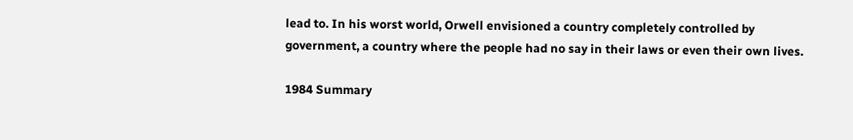lead to. In his worst world, Orwell envisioned a country completely controlled by government, a country where the people had no say in their laws or even their own lives.

1984 Summary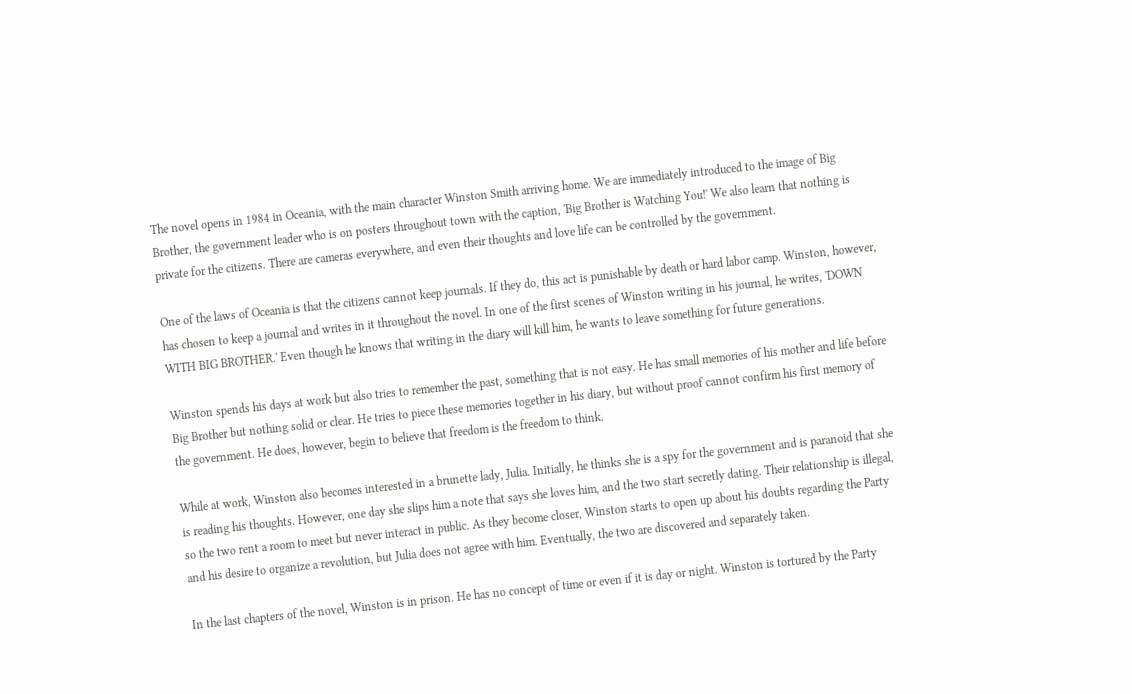The novel opens in 1984 in Oceania, with the main character Winston Smith arriving home. We are immediately introduced to the image of Big Brother, the government leader who is on posters throughout town with the caption, 'Big Brother is Watching You!' We also learn that nothing is private for the citizens. There are cameras everywhere, and even their thoughts and love life can be controlled by the government.

One of the laws of Oceania is that the citizens cannot keep journals. If they do, this act is punishable by death or hard labor camp. Winston, however, has chosen to keep a journal and writes in it throughout the novel. In one of the first scenes of Winston writing in his journal, he writes, 'DOWN WITH BIG BROTHER.' Even though he knows that writing in the diary will kill him, he wants to leave something for future generations.

Winston spends his days at work but also tries to remember the past, something that is not easy. He has small memories of his mother and life before Big Brother but nothing solid or clear. He tries to piece these memories together in his diary, but without proof cannot confirm his first memory of the government. He does, however, begin to believe that freedom is the freedom to think.

While at work, Winston also becomes interested in a brunette lady, Julia. Initially, he thinks she is a spy for the government and is paranoid that she is reading his thoughts. However, one day she slips him a note that says she loves him, and the two start secretly dating. Their relationship is illegal, so the two rent a room to meet but never interact in public. As they become closer, Winston starts to open up about his doubts regarding the Party and his desire to organize a revolution, but Julia does not agree with him. Eventually, the two are discovered and separately taken.

In the last chapters of the novel, Winston is in prison. He has no concept of time or even if it is day or night. Winston is tortured by the Party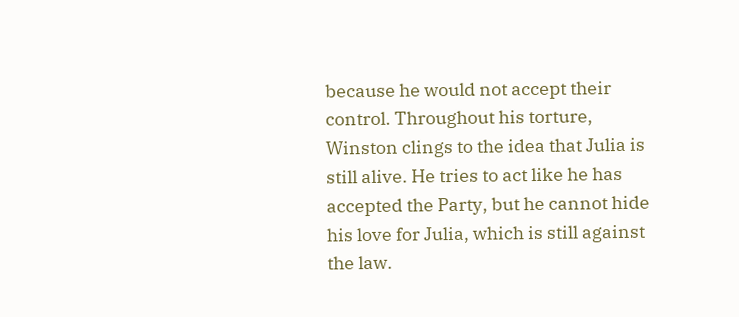because he would not accept their control. Throughout his torture, Winston clings to the idea that Julia is still alive. He tries to act like he has accepted the Party, but he cannot hide his love for Julia, which is still against the law.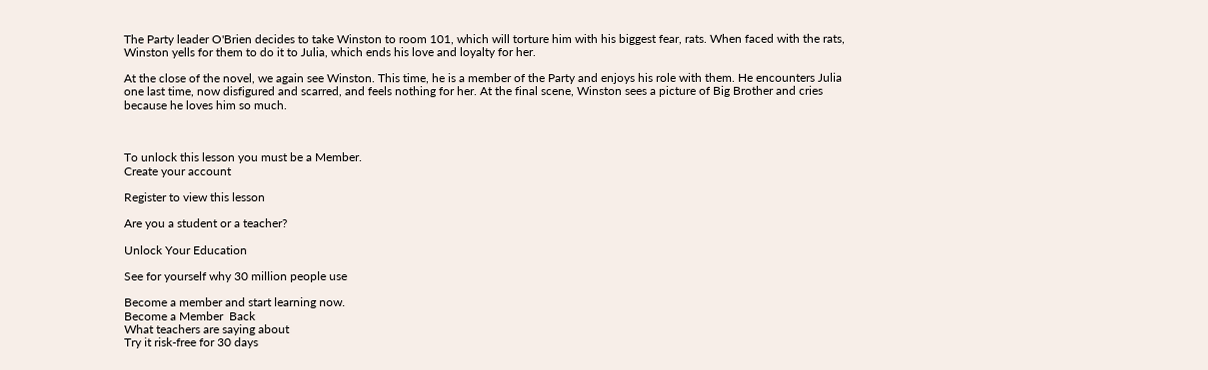The Party leader O'Brien decides to take Winston to room 101, which will torture him with his biggest fear, rats. When faced with the rats, Winston yells for them to do it to Julia, which ends his love and loyalty for her.

At the close of the novel, we again see Winston. This time, he is a member of the Party and enjoys his role with them. He encounters Julia one last time, now disfigured and scarred, and feels nothing for her. At the final scene, Winston sees a picture of Big Brother and cries because he loves him so much.



To unlock this lesson you must be a Member.
Create your account

Register to view this lesson

Are you a student or a teacher?

Unlock Your Education

See for yourself why 30 million people use

Become a member and start learning now.
Become a Member  Back
What teachers are saying about
Try it risk-free for 30 days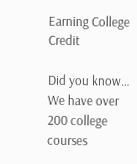Earning College Credit

Did you know… We have over 200 college courses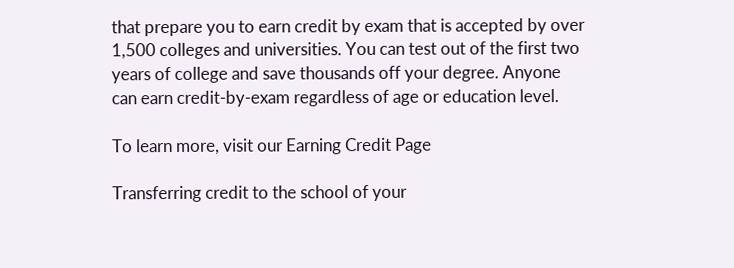that prepare you to earn credit by exam that is accepted by over 1,500 colleges and universities. You can test out of the first two years of college and save thousands off your degree. Anyone can earn credit-by-exam regardless of age or education level.

To learn more, visit our Earning Credit Page

Transferring credit to the school of your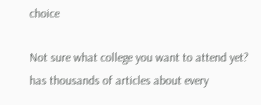choice

Not sure what college you want to attend yet? has thousands of articles about every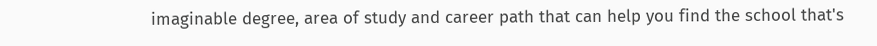imaginable degree, area of study and career path that can help you find the school that's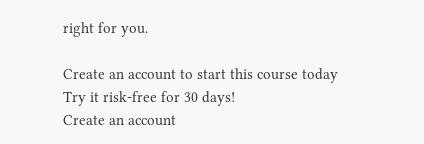right for you.

Create an account to start this course today
Try it risk-free for 30 days!
Create an account